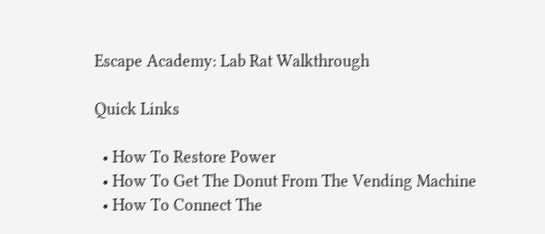Escape Academy: Lab Rat Walkthrough

Quick Links

  • How To Restore Power
  • How To Get The Donut From The Vending Machine
  • How To Connect The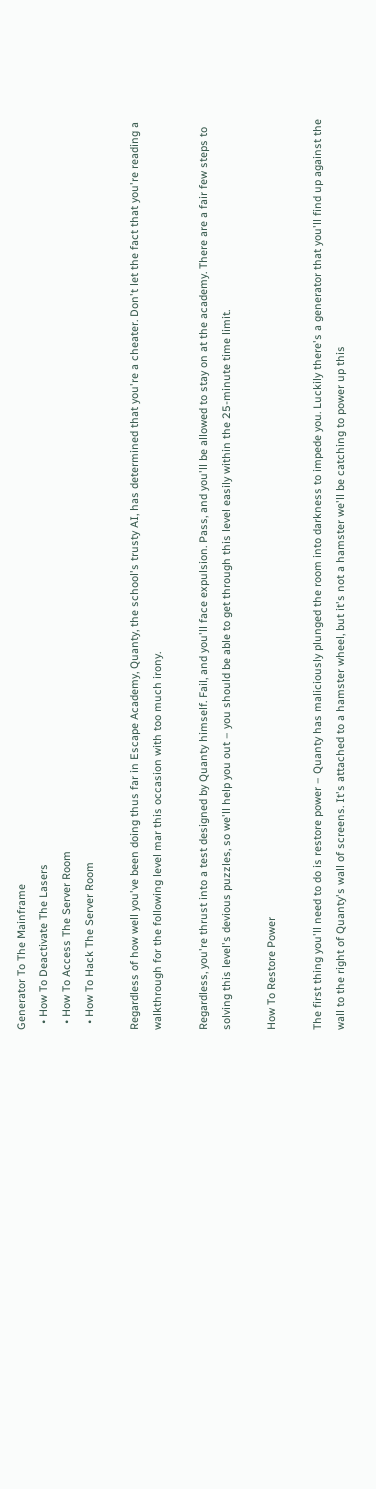Generator To The Mainframe
  • How To Deactivate The Lasers
  • How To Access The Server Room
  • How To Hack The Server Room

Regardless of how well you've been doing thus far in Escape Academy, Quanty, the school's trusty AI, has determined that you're a cheater. Don't let the fact that you're reading a walkthrough for the following level mar this occasion with too much irony.

Regardless, you're thrust into a test designed by Quanty himself. Fail, and you'll face expulsion. Pass, and you'll be allowed to stay on at the academy. There are a fair few steps to solving this level's devious puzzles, so we'll help you out – you should be able to get through this level easily within the 25-minute time limit.

How To Restore Power

The first thing you'll need to do is restore power – Quanty has maliciously plunged the room into darkness to impede you. Luckily there's a generator that you'll find up against the wall to the right of Quanty's wall of screens. It's attached to a hamster wheel, but it's not a hamster we'll be catching to power up this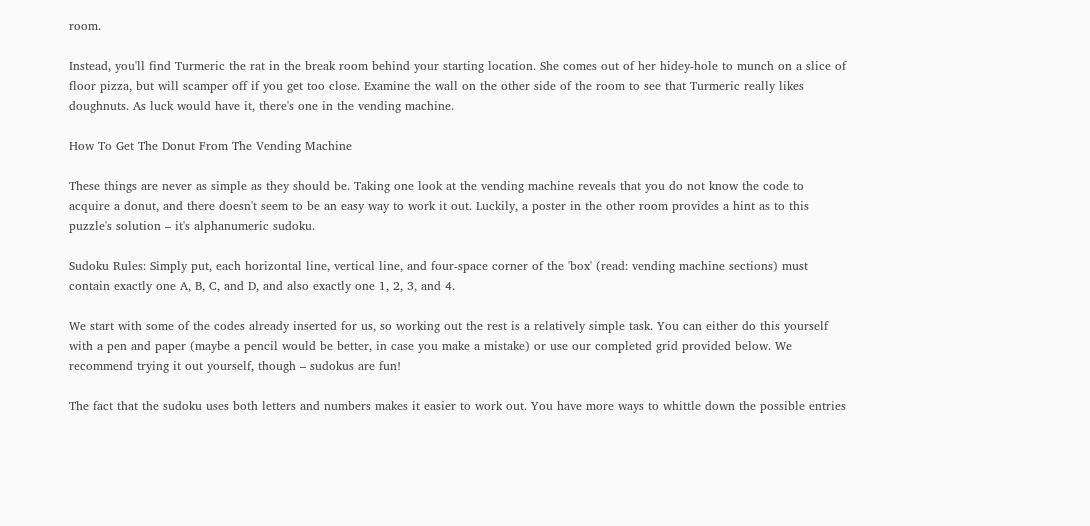room.

Instead, you'll find Turmeric the rat in the break room behind your starting location. She comes out of her hidey-hole to munch on a slice of floor pizza, but will scamper off if you get too close. Examine the wall on the other side of the room to see that Turmeric really likes doughnuts. As luck would have it, there's one in the vending machine.

How To Get The Donut From The Vending Machine

These things are never as simple as they should be. Taking one look at the vending machine reveals that you do not know the code to acquire a donut, and there doesn't seem to be an easy way to work it out. Luckily, a poster in the other room provides a hint as to this puzzle's solution – it's alphanumeric sudoku.

Sudoku Rules: Simply put, each horizontal line, vertical line, and four-space corner of the 'box' (read: vending machine sections) must contain exactly one A, B, C, and D, and also exactly one 1, 2, 3, and 4.

We start with some of the codes already inserted for us, so working out the rest is a relatively simple task. You can either do this yourself with a pen and paper (maybe a pencil would be better, in case you make a mistake) or use our completed grid provided below. We recommend trying it out yourself, though – sudokus are fun!

The fact that the sudoku uses both letters and numbers makes it easier to work out. You have more ways to whittle down the possible entries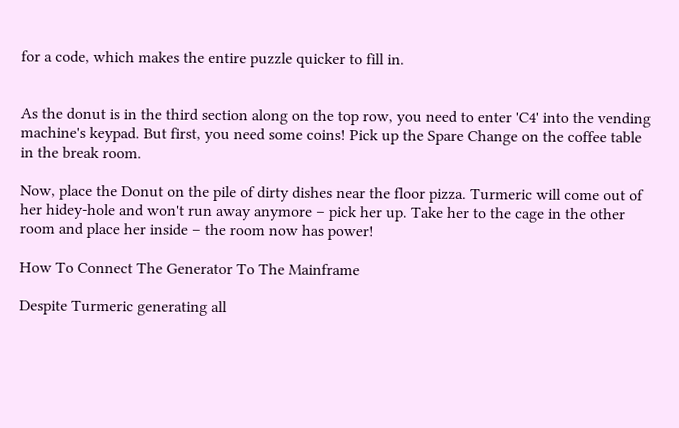for a code, which makes the entire puzzle quicker to fill in.


As the donut is in the third section along on the top row, you need to enter 'C4' into the vending machine's keypad. But first, you need some coins! Pick up the Spare Change on the coffee table in the break room.

Now, place the Donut on the pile of dirty dishes near the floor pizza. Turmeric will come out of her hidey-hole and won't run away anymore – pick her up. Take her to the cage in the other room and place her inside – the room now has power!

How To Connect The Generator To The Mainframe

Despite Turmeric generating all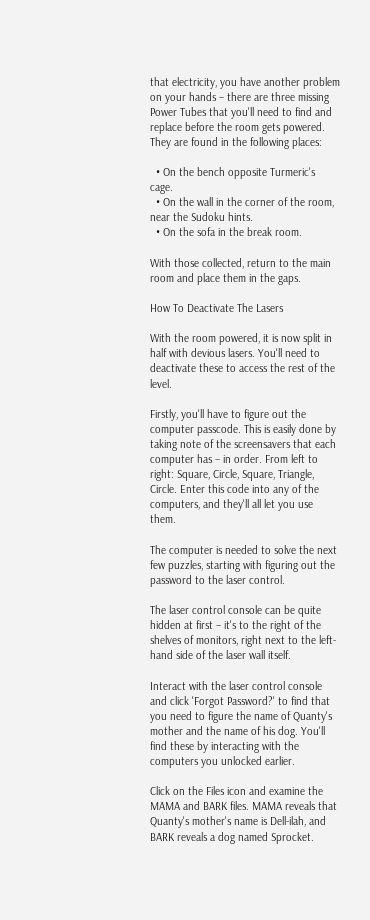that electricity, you have another problem on your hands – there are three missing Power Tubes that you'll need to find and replace before the room gets powered. They are found in the following places:

  • On the bench opposite Turmeric's cage.
  • On the wall in the corner of the room, near the Sudoku hints.
  • On the sofa in the break room.

With those collected, return to the main room and place them in the gaps.

How To Deactivate The Lasers

With the room powered, it is now split in half with devious lasers. You'll need to deactivate these to access the rest of the level.

Firstly, you'll have to figure out the computer passcode. This is easily done by taking note of the screensavers that each computer has – in order. From left to right: Square, Circle, Square, Triangle, Circle. Enter this code into any of the computers, and they'll all let you use them.

The computer is needed to solve the next few puzzles, starting with figuring out the password to the laser control.

The laser control console can be quite hidden at first – it's to the right of the shelves of monitors, right next to the left-hand side of the laser wall itself.

Interact with the laser control console and click 'Forgot Password?' to find that you need to figure the name of Quanty's mother and the name of his dog. You'll find these by interacting with the computers you unlocked earlier.

Click on the Files icon and examine the MAMA and BARK files. MAMA reveals that Quanty's mother's name is Dell-ilah, and BARK reveals a dog named Sprocket.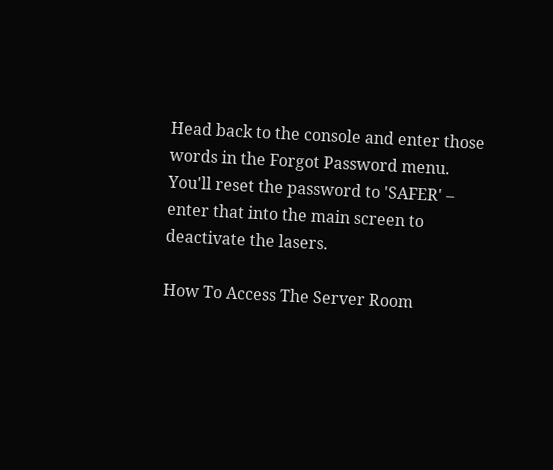Head back to the console and enter those words in the Forgot Password menu. You'll reset the password to 'SAFER' – enter that into the main screen to deactivate the lasers.

How To Access The Server Room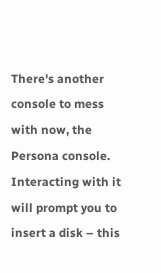There's another console to mess with now, the Persona console. Interacting with it will prompt you to insert a disk – this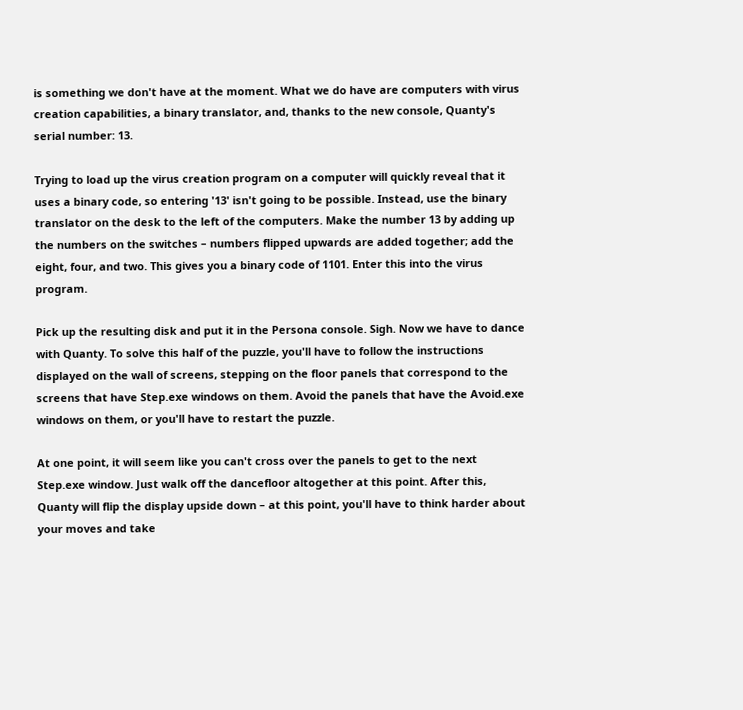is something we don't have at the moment. What we do have are computers with virus creation capabilities, a binary translator, and, thanks to the new console, Quanty's serial number: 13.

Trying to load up the virus creation program on a computer will quickly reveal that it uses a binary code, so entering '13' isn't going to be possible. Instead, use the binary translator on the desk to the left of the computers. Make the number 13 by adding up the numbers on the switches – numbers flipped upwards are added together; add the eight, four, and two. This gives you a binary code of 1101. Enter this into the virus program.

Pick up the resulting disk and put it in the Persona console. Sigh. Now we have to dance with Quanty. To solve this half of the puzzle, you'll have to follow the instructions displayed on the wall of screens, stepping on the floor panels that correspond to the screens that have Step.exe windows on them. Avoid the panels that have the Avoid.exe windows on them, or you'll have to restart the puzzle.

At one point, it will seem like you can't cross over the panels to get to the next Step.exe window. Just walk off the dancefloor altogether at this point. After this, Quanty will flip the display upside down – at this point, you'll have to think harder about your moves and take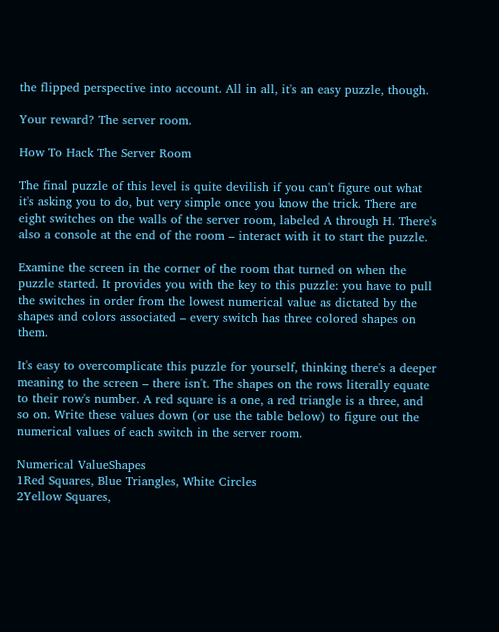the flipped perspective into account. All in all, it's an easy puzzle, though.

Your reward? The server room.

How To Hack The Server Room

The final puzzle of this level is quite devilish if you can't figure out what it's asking you to do, but very simple once you know the trick. There are eight switches on the walls of the server room, labeled A through H. There's also a console at the end of the room – interact with it to start the puzzle.

Examine the screen in the corner of the room that turned on when the puzzle started. It provides you with the key to this puzzle: you have to pull the switches in order from the lowest numerical value as dictated by the shapes and colors associated – every switch has three colored shapes on them.

It's easy to overcomplicate this puzzle for yourself, thinking there's a deeper meaning to the screen – there isn't. The shapes on the rows literally equate to their row's number. A red square is a one, a red triangle is a three, and so on. Write these values down (or use the table below) to figure out the numerical values of each switch in the server room.

Numerical ValueShapes
1Red Squares, Blue Triangles, White Circles
2Yellow Squares,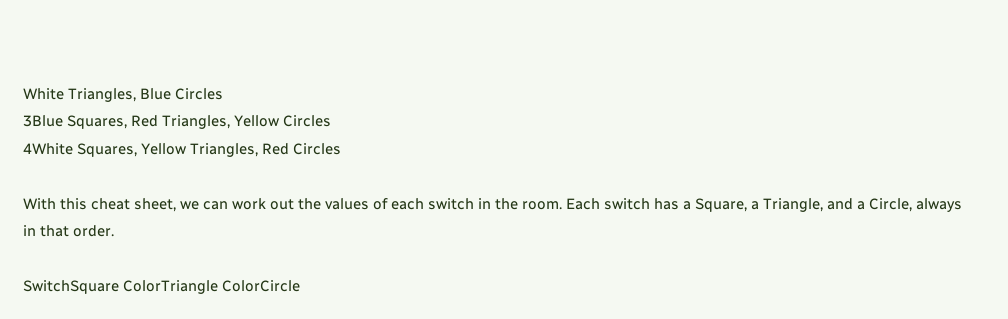White Triangles, Blue Circles
3Blue Squares, Red Triangles, Yellow Circles
4White Squares, Yellow Triangles, Red Circles

With this cheat sheet, we can work out the values of each switch in the room. Each switch has a Square, a Triangle, and a Circle, always in that order.

SwitchSquare ColorTriangle ColorCircle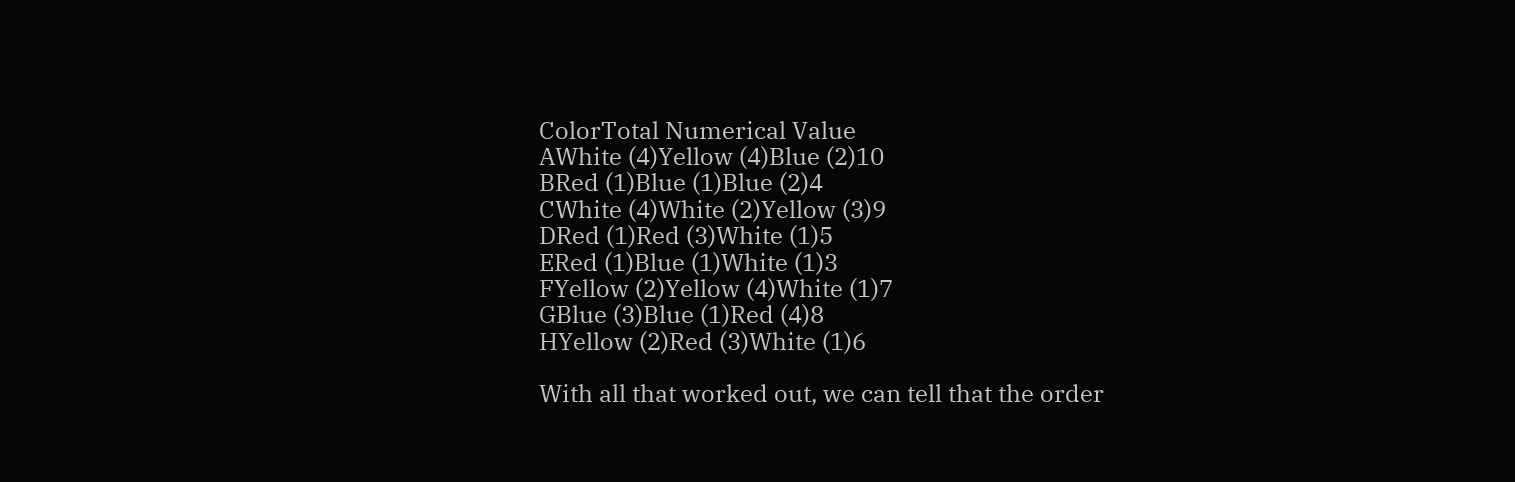ColorTotal Numerical Value
AWhite (4)Yellow (4)Blue (2)10
BRed (1)Blue (1)Blue (2)4
CWhite (4)White (2)Yellow (3)9
DRed (1)Red (3)White (1)5
ERed (1)Blue (1)White (1)3
FYellow (2)Yellow (4)White (1)7
GBlue (3)Blue (1)Red (4)8
HYellow (2)Red (3)White (1)6

With all that worked out, we can tell that the order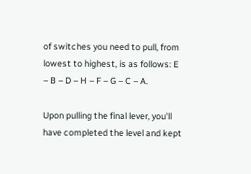of switches you need to pull, from lowest to highest, is as follows: E – B – D – H – F – G – C – A.

Upon pulling the final lever, you'll have completed the level and kept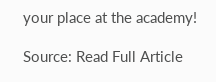your place at the academy!

Source: Read Full Article